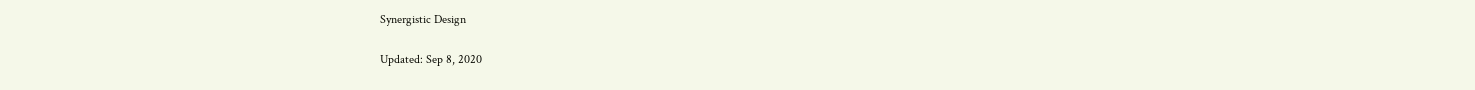Synergistic Design

Updated: Sep 8, 2020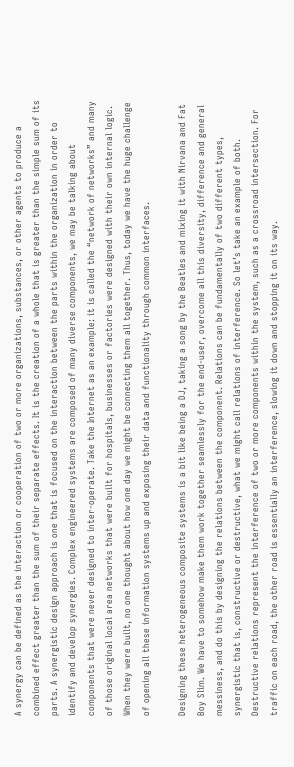A synergy can be defined as the interaction or cooperation of two or more organizations, substances, or other agents to produce a combined effect greater than the sum of their separate effects. It is the creation of a whole that is greater than the simple sum of its parts. A synergistic design approach is one that is focused on the interaction between the parts within the organization in order to identify and develop synergies. Complex engineered systems are composed of many diverse components, we may be talking about components that were never designed to inter-operate. Take the Internet as an example: it is called the “network of networks” and many of those original local area networks that were built for hospitals, businesses or factories were designed with their own internal logic. When they were built, no one thought about how one day we might be connecting them all together. Thus, today we have the huge challenge of opening all these information systems up and exposing their data and functionality through common interfaces.

Designing these heterogeneous composite systems is a bit like being a DJ, taking a song by the Beatles and mixing it with Nirvana and Fat Boy Slim. We have to somehow make them work together seamlessly for the end-user, overcome all this diversity, difference and general messiness, and do this by designing the relations between the component. Relations can be fundamentally of two different types, synergistic that is, constructive or destructive, what we might call relations of interference. So let’s take an example of both. Destructive relations represent the interference of two or more components within the system, such as a crossroad intersection. For traffic on each road, the other road is essentially an interference, slowing it down and stopping it on its way.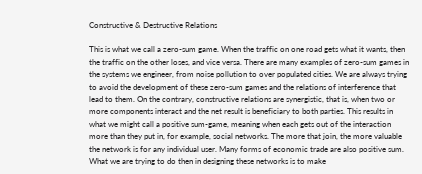Constructive & Destructive Relations

This is what we call a zero-sum game. When the traffic on one road gets what it wants, then the traffic on the other loses, and vice versa. There are many examples of zero-sum games in the systems we engineer, from noise pollution to over populated cities. We are always trying to avoid the development of these zero-sum games and the relations of interference that lead to them. On the contrary, constructive relations are synergistic, that is, when two or more components interact and the net result is beneficiary to both parties. This results in what we might call a positive sum-game, meaning when each gets out of the interaction more than they put in, for example, social networks. The more that join, the more valuable the network is for any individual user. Many forms of economic trade are also positive sum. What we are trying to do then in designing these networks is to make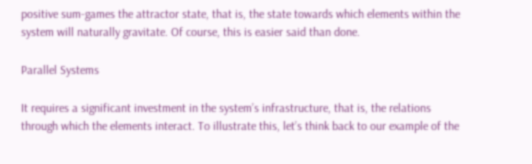positive sum-games the attractor state, that is, the state towards which elements within the system will naturally gravitate. Of course, this is easier said than done.

Parallel Systems

It requires a significant investment in the system’s infrastructure, that is, the relations through which the elements interact. To illustrate this, let’s think back to our example of the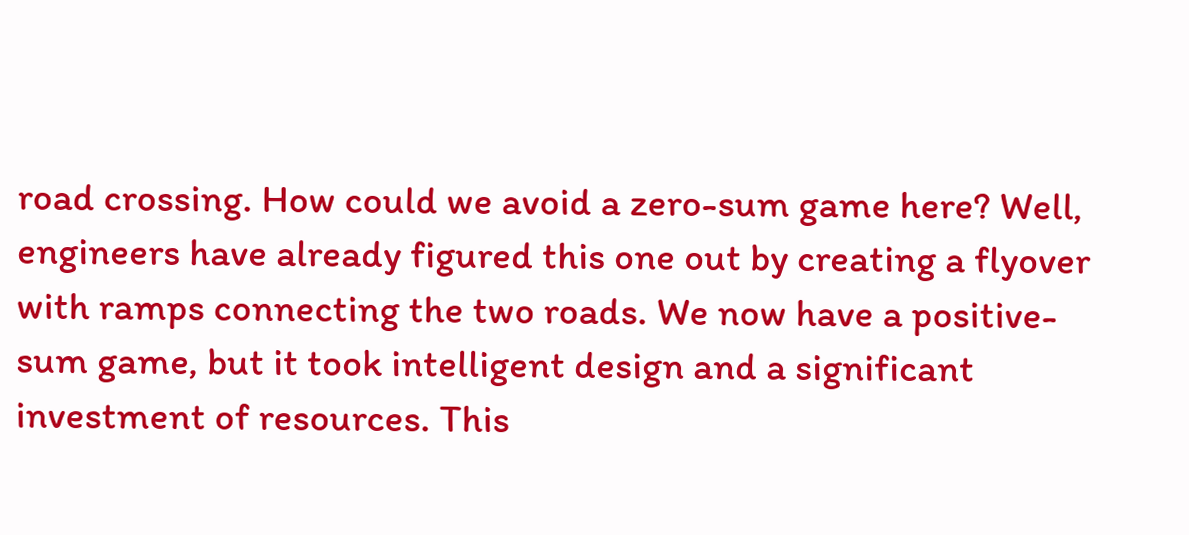road crossing. How could we avoid a zero-sum game here? Well, engineers have already figured this one out by creating a flyover with ramps connecting the two roads. We now have a positive-sum game, but it took intelligent design and a significant investment of resources. This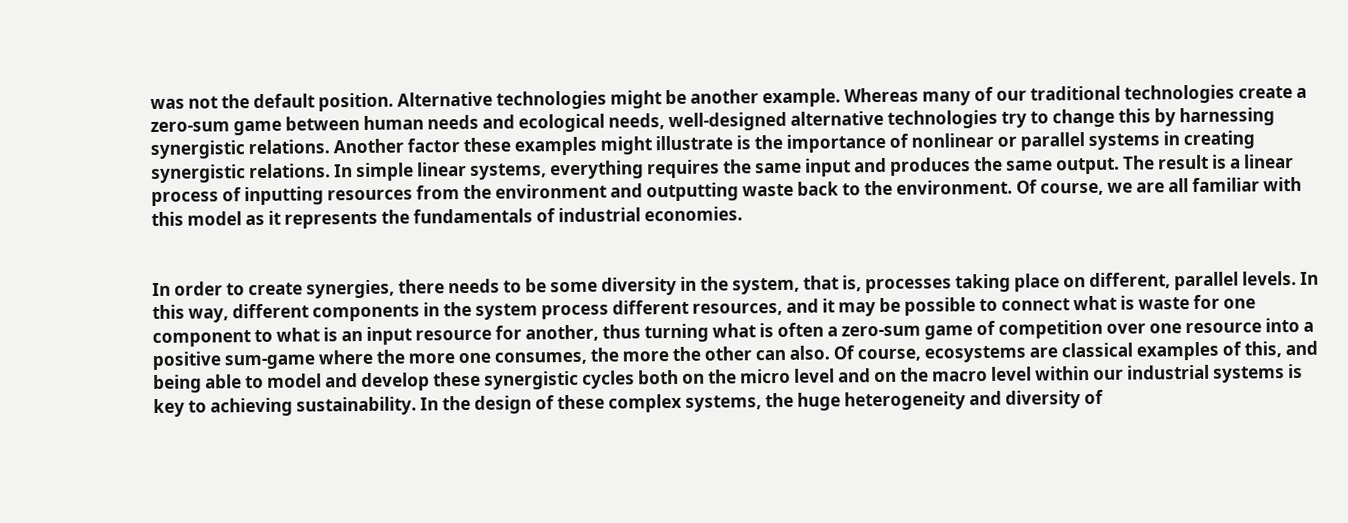was not the default position. Alternative technologies might be another example. Whereas many of our traditional technologies create a zero-sum game between human needs and ecological needs, well-designed alternative technologies try to change this by harnessing synergistic relations. Another factor these examples might illustrate is the importance of nonlinear or parallel systems in creating synergistic relations. In simple linear systems, everything requires the same input and produces the same output. The result is a linear process of inputting resources from the environment and outputting waste back to the environment. Of course, we are all familiar with this model as it represents the fundamentals of industrial economies.


In order to create synergies, there needs to be some diversity in the system, that is, processes taking place on different, parallel levels. In this way, different components in the system process different resources, and it may be possible to connect what is waste for one component to what is an input resource for another, thus turning what is often a zero-sum game of competition over one resource into a positive sum-game where the more one consumes, the more the other can also. Of course, ecosystems are classical examples of this, and being able to model and develop these synergistic cycles both on the micro level and on the macro level within our industrial systems is key to achieving sustainability. In the design of these complex systems, the huge heterogeneity and diversity of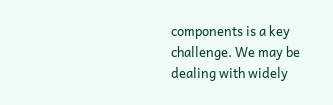components is a key challenge. We may be dealing with widely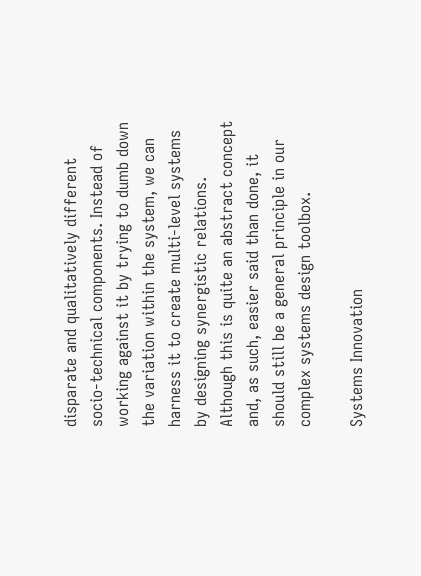disparate and qualitatively different socio-technical components. Instead of working against it by trying to dumb down the variation within the system, we can harness it to create multi-level systems by designing synergistic relations. Although this is quite an abstract concept and, as such, easier said than done, it should still be a general principle in our complex systems design toolbox.

Systems Innovation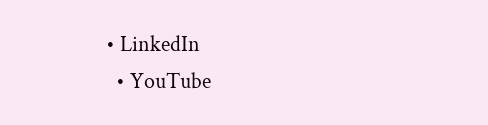• LinkedIn
  • YouTube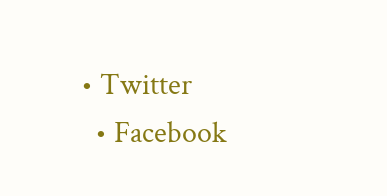• Twitter
  • Facebook